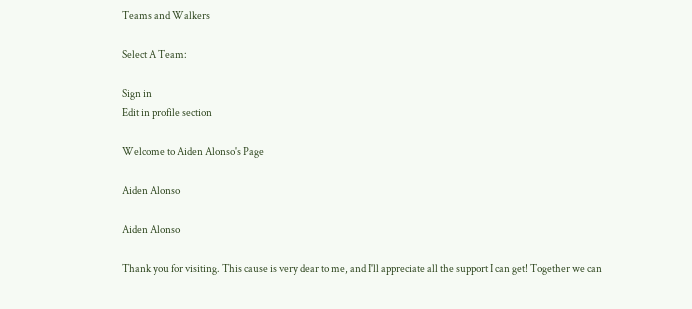Teams and Walkers

Select A Team:

Sign in
Edit in profile section

Welcome to Aiden Alonso's Page

Aiden Alonso

Aiden Alonso

Thank you for visiting. This cause is very dear to me, and I'll appreciate all the support I can get! Together we can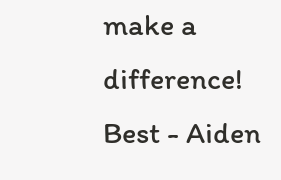make a difference! Best - Aiden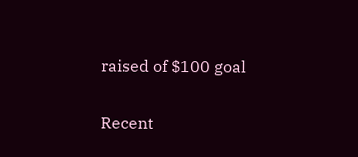raised of $100 goal

Recent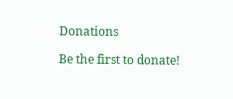Donations

Be the first to donate!